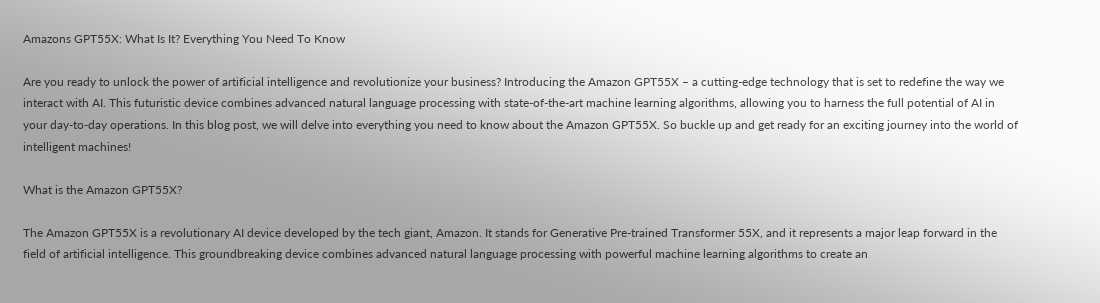Amazons GPT55X: What Is It? Everything You Need To Know

Are you ready to unlock the power of artificial intelligence and revolutionize your business? Introducing the Amazon GPT55X – a cutting-edge technology that is set to redefine the way we interact with AI. This futuristic device combines advanced natural language processing with state-of-the-art machine learning algorithms, allowing you to harness the full potential of AI in your day-to-day operations. In this blog post, we will delve into everything you need to know about the Amazon GPT55X. So buckle up and get ready for an exciting journey into the world of intelligent machines!

What is the Amazon GPT55X?

The Amazon GPT55X is a revolutionary AI device developed by the tech giant, Amazon. It stands for Generative Pre-trained Transformer 55X, and it represents a major leap forward in the field of artificial intelligence. This groundbreaking device combines advanced natural language processing with powerful machine learning algorithms to create an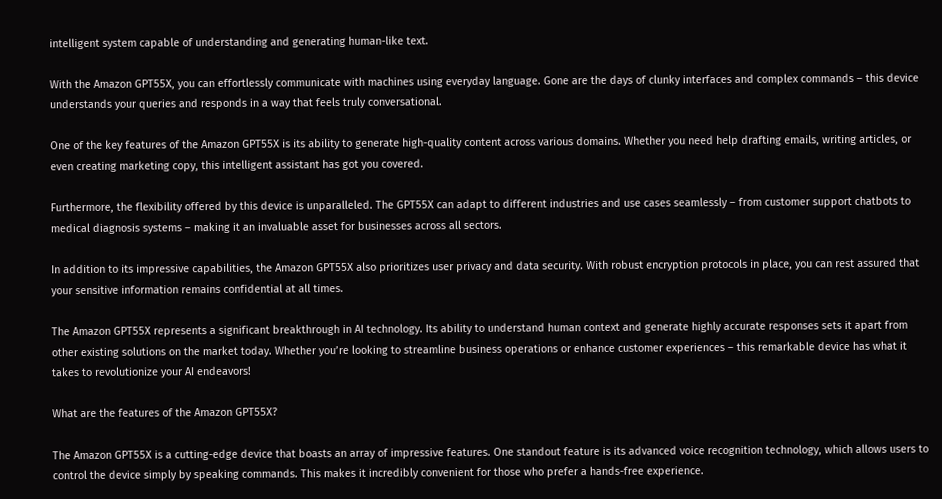intelligent system capable of understanding and generating human-like text.

With the Amazon GPT55X, you can effortlessly communicate with machines using everyday language. Gone are the days of clunky interfaces and complex commands – this device understands your queries and responds in a way that feels truly conversational.

One of the key features of the Amazon GPT55X is its ability to generate high-quality content across various domains. Whether you need help drafting emails, writing articles, or even creating marketing copy, this intelligent assistant has got you covered.

Furthermore, the flexibility offered by this device is unparalleled. The GPT55X can adapt to different industries and use cases seamlessly – from customer support chatbots to medical diagnosis systems – making it an invaluable asset for businesses across all sectors.

In addition to its impressive capabilities, the Amazon GPT55X also prioritizes user privacy and data security. With robust encryption protocols in place, you can rest assured that your sensitive information remains confidential at all times.

The Amazon GPT55X represents a significant breakthrough in AI technology. Its ability to understand human context and generate highly accurate responses sets it apart from other existing solutions on the market today. Whether you’re looking to streamline business operations or enhance customer experiences – this remarkable device has what it takes to revolutionize your AI endeavors!

What are the features of the Amazon GPT55X?

The Amazon GPT55X is a cutting-edge device that boasts an array of impressive features. One standout feature is its advanced voice recognition technology, which allows users to control the device simply by speaking commands. This makes it incredibly convenient for those who prefer a hands-free experience.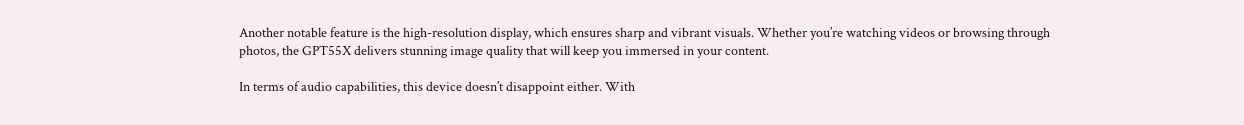Another notable feature is the high-resolution display, which ensures sharp and vibrant visuals. Whether you’re watching videos or browsing through photos, the GPT55X delivers stunning image quality that will keep you immersed in your content.

In terms of audio capabilities, this device doesn’t disappoint either. With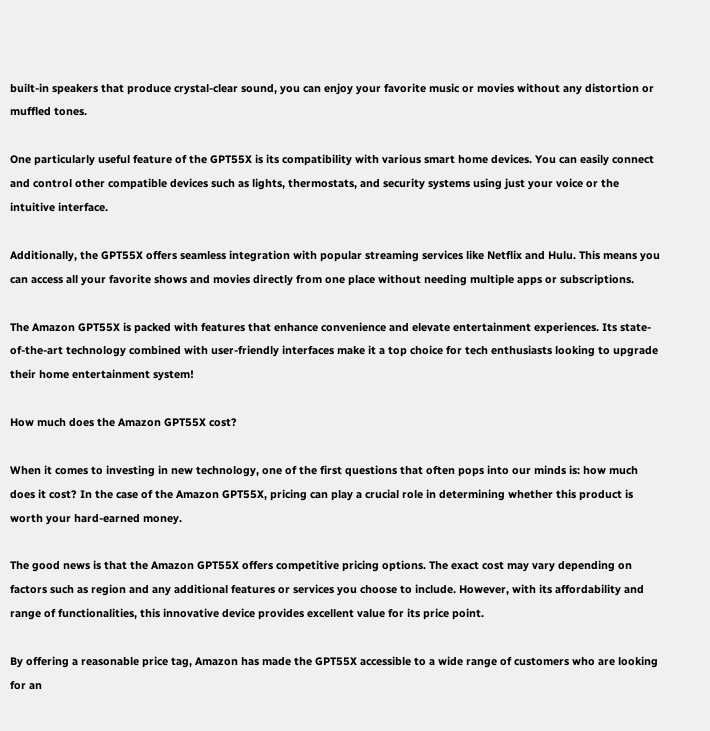built-in speakers that produce crystal-clear sound, you can enjoy your favorite music or movies without any distortion or muffled tones.

One particularly useful feature of the GPT55X is its compatibility with various smart home devices. You can easily connect and control other compatible devices such as lights, thermostats, and security systems using just your voice or the intuitive interface.

Additionally, the GPT55X offers seamless integration with popular streaming services like Netflix and Hulu. This means you can access all your favorite shows and movies directly from one place without needing multiple apps or subscriptions.

The Amazon GPT55X is packed with features that enhance convenience and elevate entertainment experiences. Its state-of-the-art technology combined with user-friendly interfaces make it a top choice for tech enthusiasts looking to upgrade their home entertainment system!

How much does the Amazon GPT55X cost?

When it comes to investing in new technology, one of the first questions that often pops into our minds is: how much does it cost? In the case of the Amazon GPT55X, pricing can play a crucial role in determining whether this product is worth your hard-earned money.

The good news is that the Amazon GPT55X offers competitive pricing options. The exact cost may vary depending on factors such as region and any additional features or services you choose to include. However, with its affordability and range of functionalities, this innovative device provides excellent value for its price point.

By offering a reasonable price tag, Amazon has made the GPT55X accessible to a wide range of customers who are looking for an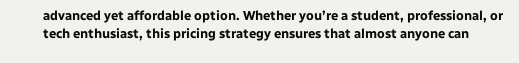advanced yet affordable option. Whether you’re a student, professional, or tech enthusiast, this pricing strategy ensures that almost anyone can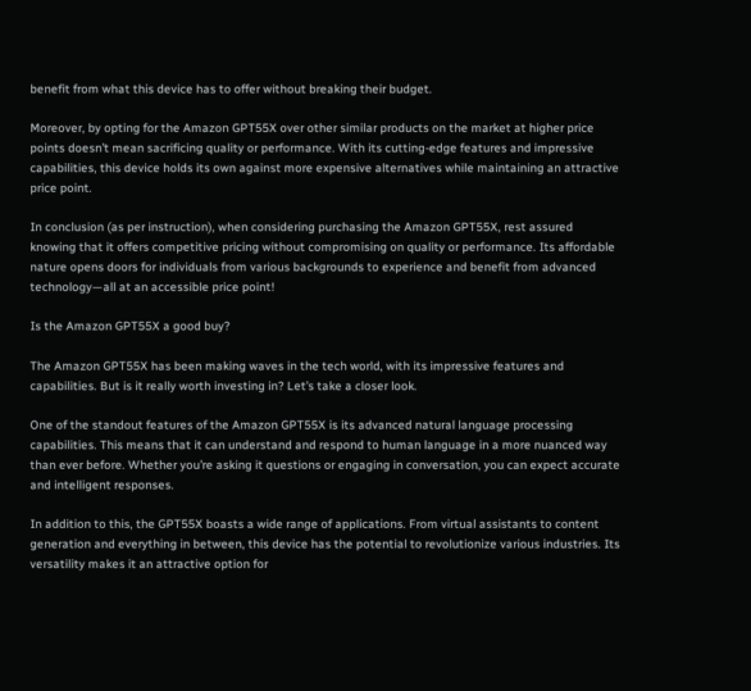benefit from what this device has to offer without breaking their budget.

Moreover, by opting for the Amazon GPT55X over other similar products on the market at higher price points doesn’t mean sacrificing quality or performance. With its cutting-edge features and impressive capabilities, this device holds its own against more expensive alternatives while maintaining an attractive price point.

In conclusion (as per instruction), when considering purchasing the Amazon GPT55X, rest assured knowing that it offers competitive pricing without compromising on quality or performance. Its affordable nature opens doors for individuals from various backgrounds to experience and benefit from advanced technology—all at an accessible price point!

Is the Amazon GPT55X a good buy?

The Amazon GPT55X has been making waves in the tech world, with its impressive features and capabilities. But is it really worth investing in? Let’s take a closer look.

One of the standout features of the Amazon GPT55X is its advanced natural language processing capabilities. This means that it can understand and respond to human language in a more nuanced way than ever before. Whether you’re asking it questions or engaging in conversation, you can expect accurate and intelligent responses.

In addition to this, the GPT55X boasts a wide range of applications. From virtual assistants to content generation and everything in between, this device has the potential to revolutionize various industries. Its versatility makes it an attractive option for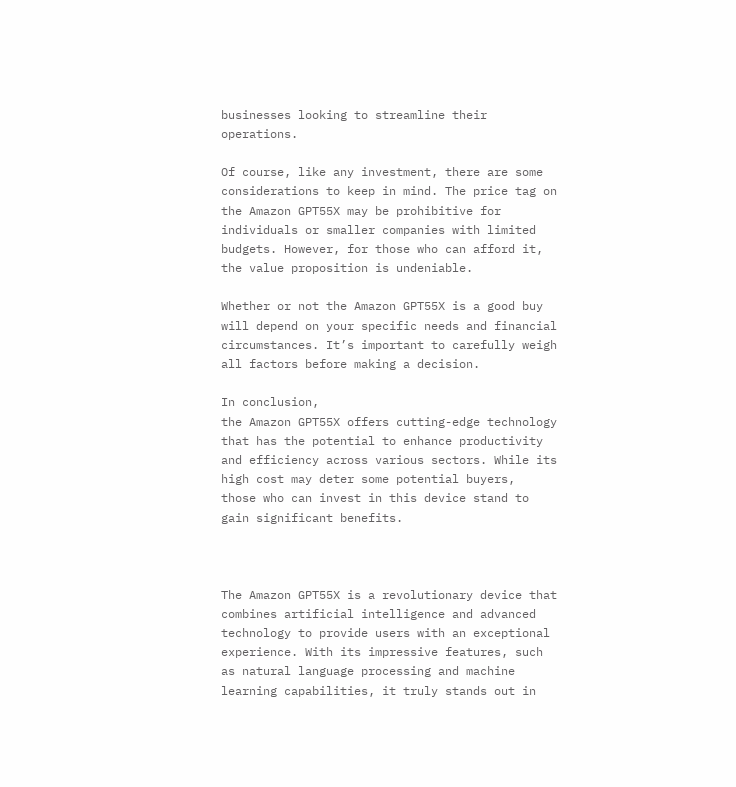businesses looking to streamline their operations.

Of course, like any investment, there are some considerations to keep in mind. The price tag on the Amazon GPT55X may be prohibitive for individuals or smaller companies with limited budgets. However, for those who can afford it, the value proposition is undeniable.

Whether or not the Amazon GPT55X is a good buy will depend on your specific needs and financial circumstances. It’s important to carefully weigh all factors before making a decision.

In conclusion,
the Amazon GPT55X offers cutting-edge technology that has the potential to enhance productivity and efficiency across various sectors. While its high cost may deter some potential buyers,
those who can invest in this device stand to gain significant benefits.



The Amazon GPT55X is a revolutionary device that combines artificial intelligence and advanced technology to provide users with an exceptional experience. With its impressive features, such as natural language processing and machine learning capabilities, it truly stands out in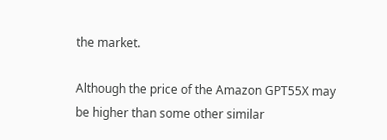the market.

Although the price of the Amazon GPT55X may be higher than some other similar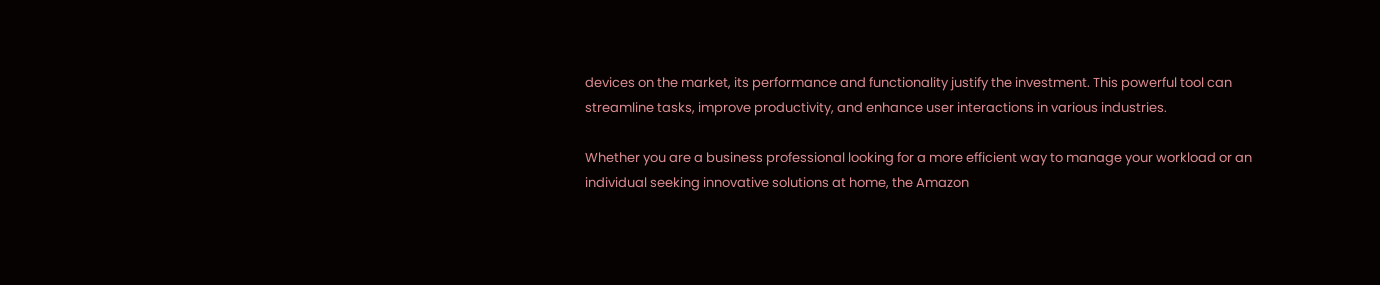devices on the market, its performance and functionality justify the investment. This powerful tool can streamline tasks, improve productivity, and enhance user interactions in various industries.

Whether you are a business professional looking for a more efficient way to manage your workload or an individual seeking innovative solutions at home, the Amazon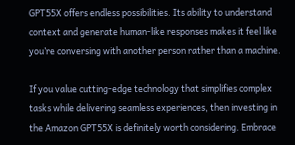GPT55X offers endless possibilities. Its ability to understand context and generate human-like responses makes it feel like you’re conversing with another person rather than a machine.

If you value cutting-edge technology that simplifies complex tasks while delivering seamless experiences, then investing in the Amazon GPT55X is definitely worth considering. Embrace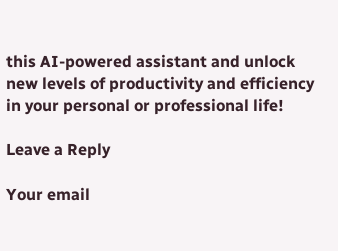this AI-powered assistant and unlock new levels of productivity and efficiency in your personal or professional life!

Leave a Reply

Your email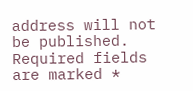address will not be published. Required fields are marked *